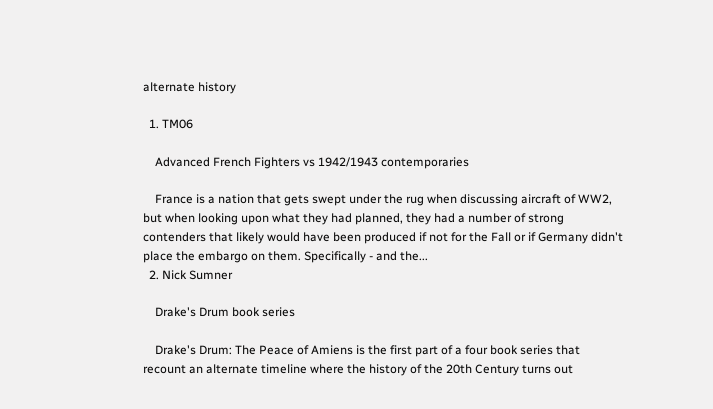alternate history

  1. TM06

    Advanced French Fighters vs 1942/1943 contemporaries

    France is a nation that gets swept under the rug when discussing aircraft of WW2, but when looking upon what they had planned, they had a number of strong contenders that likely would have been produced if not for the Fall or if Germany didn't place the embargo on them. Specifically - and the...
  2. Nick Sumner

    Drake's Drum book series

    Drake's Drum: The Peace of Amiens is the first part of a four book series that recount an alternate timeline where the history of the 20th Century turns out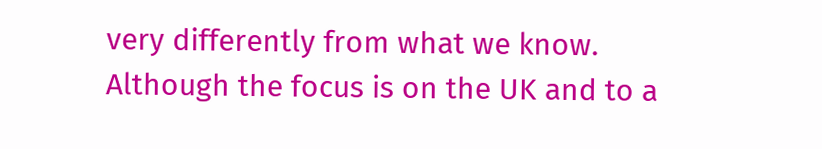very differently from what we know. Although the focus is on the UK and to a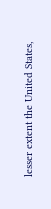lesser extent the United States,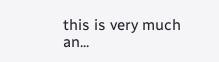this is very much an...